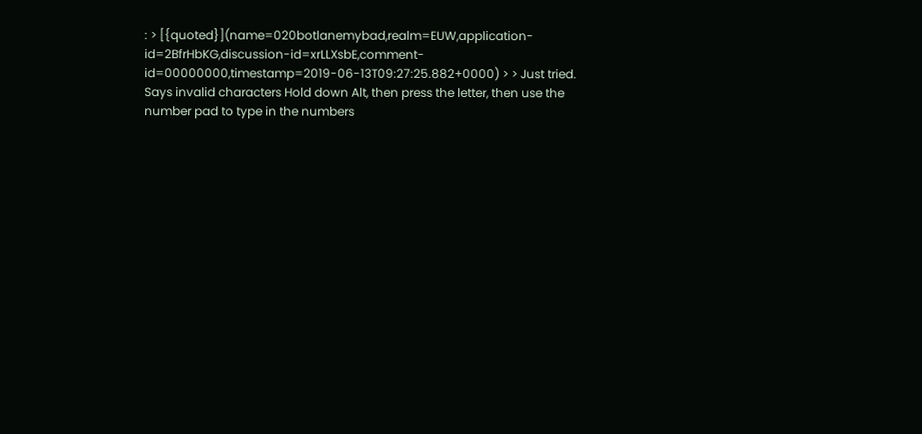: > [{quoted}](name=020botlanemybad,realm=EUW,application-id=2BfrHbKG,discussion-id=xrLLXsbE,comment-id=00000000,timestamp=2019-06-13T09:27:25.882+0000) > > Just tried. Says invalid characters Hold down Alt, then press the letter, then use the number pad to type in the numbers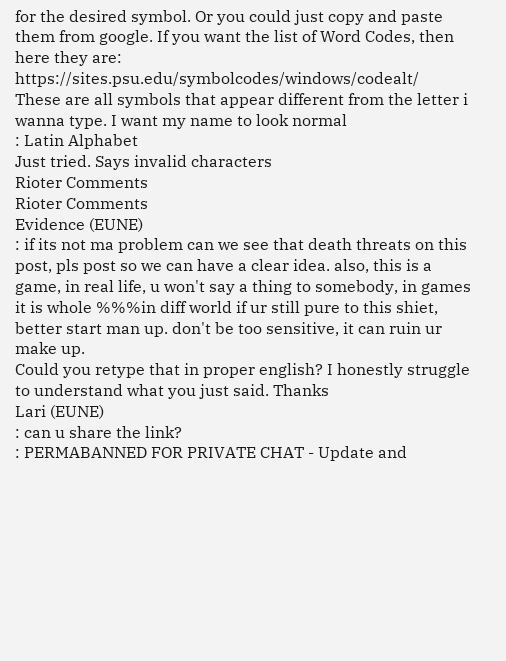for the desired symbol. Or you could just copy and paste them from google. If you want the list of Word Codes, then here they are: https://sites.psu.edu/symbolcodes/windows/codealt/
These are all symbols that appear different from the letter i wanna type. I want my name to look normal
: Latin Alphabet
Just tried. Says invalid characters
Rioter Comments
Rioter Comments
Evidence (EUNE)
: if its not ma problem can we see that death threats on this post, pls post so we can have a clear idea. also, this is a game, in real life, u won't say a thing to somebody, in games it is whole %%%in diff world if ur still pure to this shiet, better start man up. don't be too sensitive, it can ruin ur make up.
Could you retype that in proper english? I honestly struggle to understand what you just said. Thanks
Lari (EUNE)
: can u share the link?
: PERMABANNED FOR PRIVATE CHAT - Update and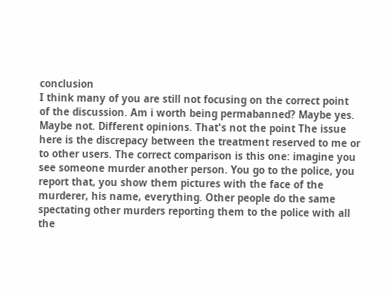conclusion
I think many of you are still not focusing on the correct point of the discussion. Am i worth being permabanned? Maybe yes. Maybe not. Different opinions. That's not the point The issue here is the discrepacy between the treatment reserved to me or to other users. The correct comparison is this one: imagine you see someone murder another person. You go to the police, you report that, you show them pictures with the face of the murderer, his name, everything. Other people do the same spectating other murders reporting them to the police with all the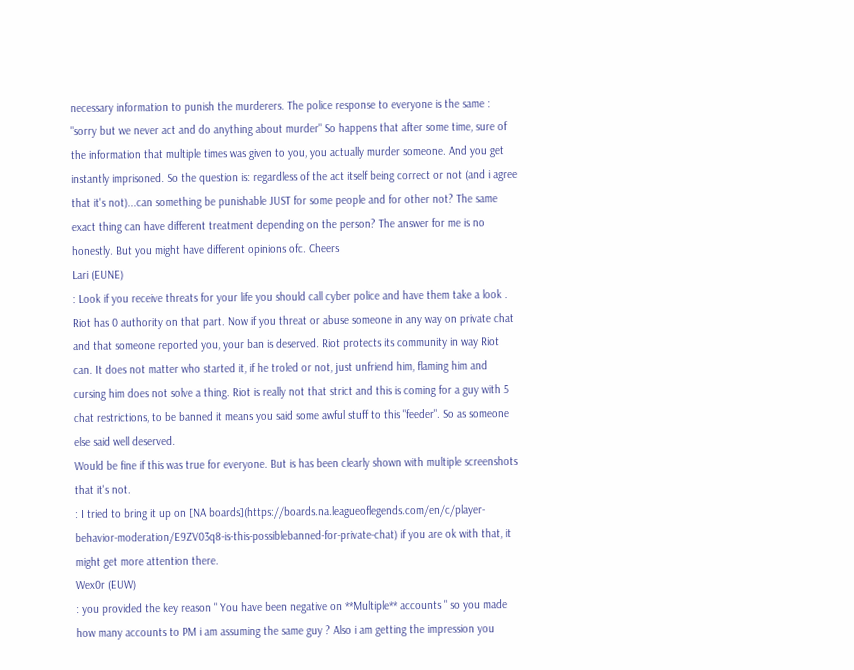necessary information to punish the murderers. The police response to everyone is the same : "sorry but we never act and do anything about murder" So happens that after some time, sure of the information that multiple times was given to you, you actually murder someone. And you get instantly imprisoned. So the question is: regardless of the act itself being correct or not (and i agree that it's not)...can something be punishable JUST for some people and for other not? The same exact thing can have different treatment depending on the person? The answer for me is no honestly. But you might have different opinions ofc. Cheers
Lari (EUNE)
: Look if you receive threats for your life you should call cyber police and have them take a look . Riot has 0 authority on that part. Now if you threat or abuse someone in any way on private chat and that someone reported you, your ban is deserved. Riot protects its community in way Riot can. It does not matter who started it, if he troled or not, just unfriend him, flaming him and cursing him does not solve a thing. Riot is really not that strict and this is coming for a guy with 5 chat restrictions, to be banned it means you said some awful stuff to this "feeder". So as someone else said well deserved.
Would be fine if this was true for everyone. But is has been clearly shown with multiple screenshots that it's not.
: I tried to bring it up on [NA boards](https://boards.na.leagueoflegends.com/en/c/player-behavior-moderation/E9ZV03q8-is-this-possiblebanned-for-private-chat) if you are ok with that, it might get more attention there.
Wex0r (EUW)
: you provided the key reason " You have been negative on **Multiple** accounts " so you made how many accounts to PM i am assuming the same guy ? Also i am getting the impression you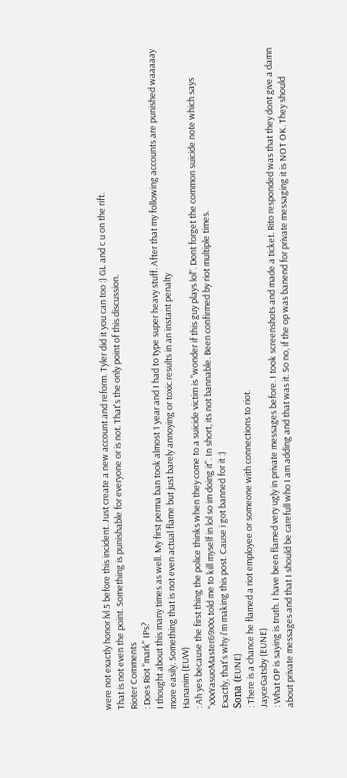were not exactly honor lvl 5 before this incident. Just create a new account and reform. Tyler did it you can too :) GL and c u on the rift.
That is not even the point. Something is punishable for everyone or is not. That's the only point of this discussion.
Rioter Comments
: Does Riot "mark" IPs?
I thought about this many times as well. My first perma ban took almost 1 year and I had to type super heavy stuff. After that my following accounts are punished waaaaay more easily. Something that is not even actual flame but just barely annoying or toxic results in an instant penalty
Hananim (EUW)
: Ah yes because the first thing the police thinks when they come to a suicide victim is "wonder if this guy plays lol". Dont forget the common suicide note which says "xXxYasuoMaster69xXx told me to kill myself in lol so im doing it". In short, its not bannable. Been confirmed by riot multiple times.
Exactly, that's why i'm making this post. Cause i got banned for it :)
Sοna (EUNE)
: There is a chance he flamed a riot employee or someone with connections to riot.
JayceGatsby (EUNE)
: What OP is saying is truth. I have been flamed very ugly in private messages before. I took screenshots and made a ticket. Rito responded was that they dont give a damn about private messages and that I should be carefull who I am adding and that was it. So no, if the op was banend for private messaging it is NOT OK. They should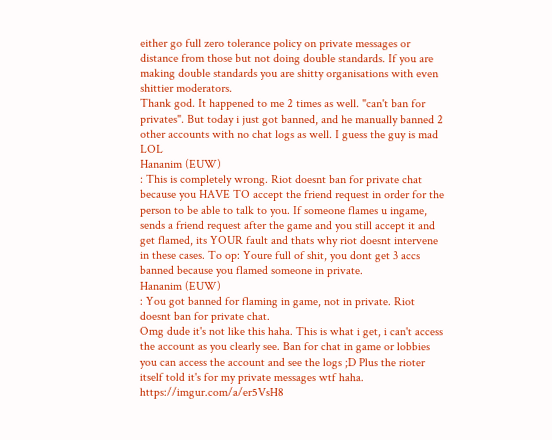either go full zero tolerance policy on private messages or distance from those but not doing double standards. If you are making double standards you are shitty organisations with even shittier moderators.
Thank god. It happened to me 2 times as well. "can't ban for privates". But today i just got banned, and he manually banned 2 other accounts with no chat logs as well. I guess the guy is mad LOL
Hananim (EUW)
: This is completely wrong. Riot doesnt ban for private chat because you HAVE TO accept the friend request in order for the person to be able to talk to you. If someone flames u ingame, sends a friend request after the game and you still accept it and get flamed, its YOUR fault and thats why riot doesnt intervene in these cases. To op: Youre full of shit, you dont get 3 accs banned because you flamed someone in private.
Hananim (EUW)
: You got banned for flaming in game, not in private. Riot doesnt ban for private chat.
Omg dude it's not like this haha. This is what i get, i can't access the account as you clearly see. Ban for chat in game or lobbies you can access the account and see the logs ;D Plus the rioter itself told it's for my private messages wtf haha. https://imgur.com/a/er5VsH8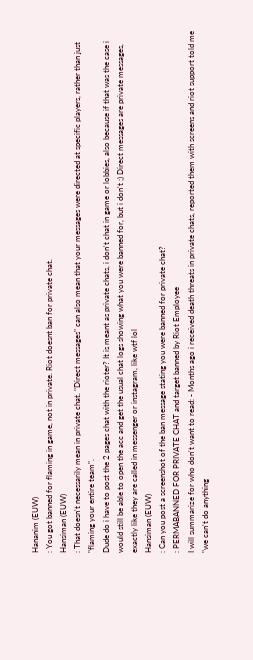Hananim (EUW)
: You got banned for flaming in game, not in private. Riot doesnt ban for private chat.
Hansiman (EUW)
: That doesn't necessarily mean in private chat. "Direct messages" can also mean that your messages were directed at specific players, rather than just "flaming your entire team".
Dude do i have to post the 2 pages chat with the rioter? It is meant as private chats, i don't chat in game or lobbies, also because if that was the case i would still be able to open the acc and get the usual chat logs showing what you were banned for, but i don't ;) Direct messages are private messages, exactly like they are called in messenger or instagram, like wtf lol
Hansiman (EUW)
: Can you post a screenshot of the ban message stating you were banned for private chat?
: PERMABANNED FOR PRIVATE CHAT and target banned by Riot Employee
I will summarize for who don't want to read: - Months ago i received death threats in private chats, reported them with screens and riot support told me "we can't do anything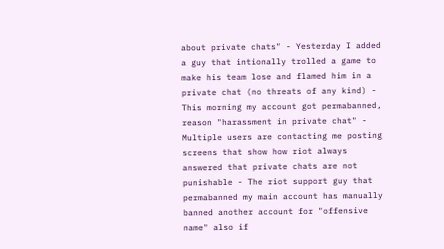about private chats" - Yesterday I added a guy that intionally trolled a game to make his team lose and flamed him in a private chat (no threats of any kind) - This morning my account got permabanned, reason "harassment in private chat" - Multiple users are contacting me posting screens that show how riot always answered that private chats are not punishable - The riot support guy that permabanned my main account has manually banned another account for "offensive name" also if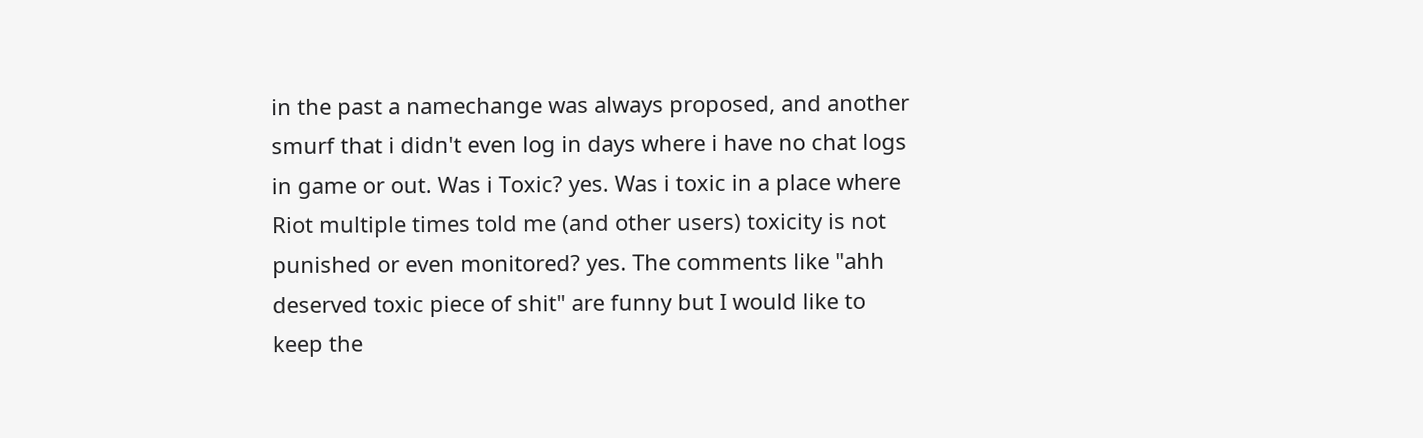in the past a namechange was always proposed, and another smurf that i didn't even log in days where i have no chat logs in game or out. Was i Toxic? yes. Was i toxic in a place where Riot multiple times told me (and other users) toxicity is not punished or even monitored? yes. The comments like "ahh deserved toxic piece of shit" are funny but I would like to keep the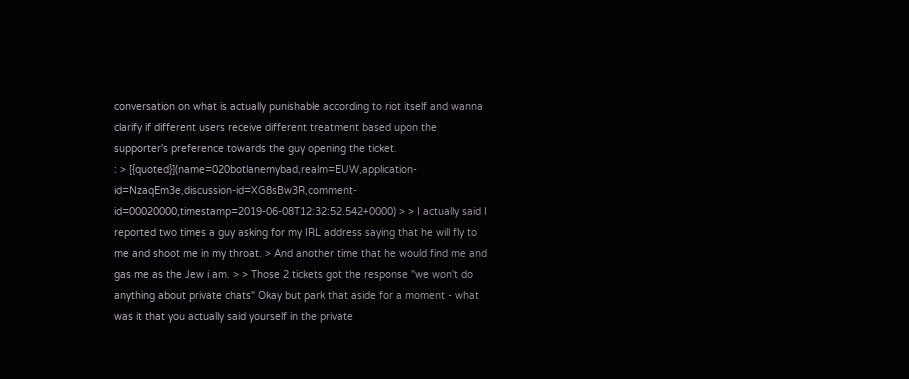conversation on what is actually punishable according to riot itself and wanna clarify if different users receive different treatment based upon the supporter's preference towards the guy opening the ticket.
: > [{quoted}](name=020botlanemybad,realm=EUW,application-id=NzaqEm3e,discussion-id=XG8sBw3R,comment-id=00020000,timestamp=2019-06-08T12:32:52.542+0000) > > I actually said I reported two times a guy asking for my IRL address saying that he will fly to me and shoot me in my throat. > And another time that he would find me and gas me as the Jew i am. > > Those 2 tickets got the response "we won't do anything about private chats" Okay but park that aside for a moment - what was it that you actually said yourself in the private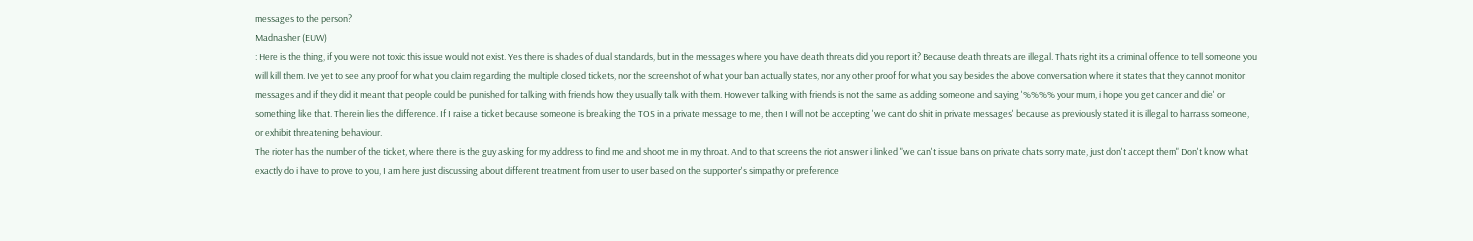messages to the person?
Madnasher (EUW)
: Here is the thing, if you were not toxic this issue would not exist. Yes there is shades of dual standards, but in the messages where you have death threats did you report it? Because death threats are illegal. Thats right its a criminal offence to tell someone you will kill them. Ive yet to see any proof for what you claim regarding the multiple closed tickets, nor the screenshot of what your ban actually states, nor any other proof for what you say besides the above conversation where it states that they cannot monitor messages and if they did it meant that people could be punished for talking with friends how they usually talk with them. However talking with friends is not the same as adding someone and saying '%%%% your mum, i hope you get cancer and die' or something like that. Therein lies the difference. If I raise a ticket because someone is breaking the TOS in a private message to me, then I will not be accepting 'we cant do shit in private messages' because as previously stated it is illegal to harrass someone, or exhibit threatening behaviour.
The rioter has the number of the ticket, where there is the guy asking for my address to find me and shoot me in my throat. And to that screens the riot answer i linked "we can't issue bans on private chats sorry mate, just don't accept them" Don't know what exactly do i have to prove to you, I am here just discussing about different treatment from user to user based on the supporter's simpathy or preference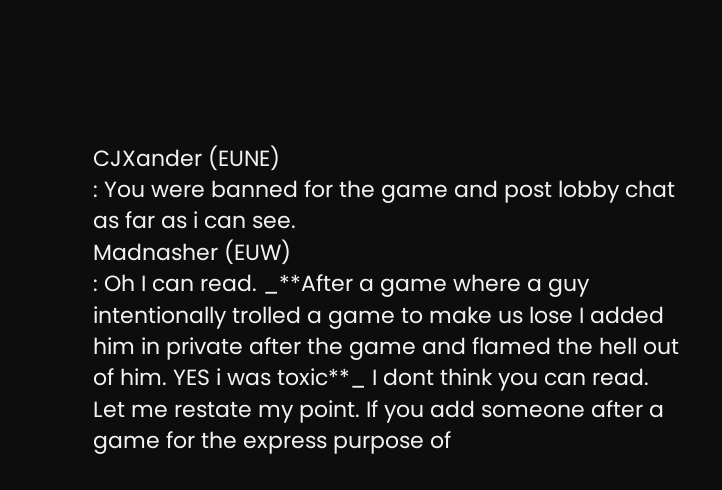CJXander (EUNE)
: You were banned for the game and post lobby chat as far as i can see.
Madnasher (EUW)
: Oh I can read. _**After a game where a guy intentionally trolled a game to make us lose I added him in private after the game and flamed the hell out of him. YES i was toxic**_ I dont think you can read. Let me restate my point. If you add someone after a game for the express purpose of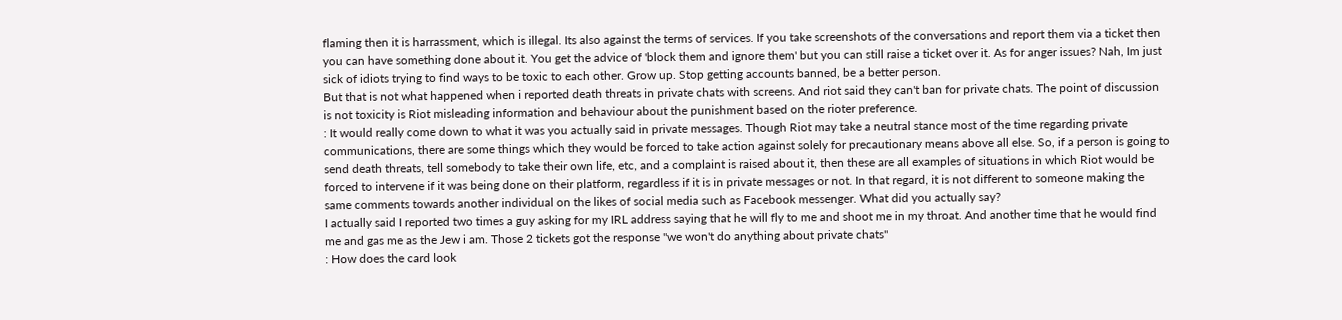flaming then it is harrassment, which is illegal. Its also against the terms of services. If you take screenshots of the conversations and report them via a ticket then you can have something done about it. You get the advice of 'block them and ignore them' but you can still raise a ticket over it. As for anger issues? Nah, Im just sick of idiots trying to find ways to be toxic to each other. Grow up. Stop getting accounts banned, be a better person.
But that is not what happened when i reported death threats in private chats with screens. And riot said they can't ban for private chats. The point of discussion is not toxicity is Riot misleading information and behaviour about the punishment based on the rioter preference.
: It would really come down to what it was you actually said in private messages. Though Riot may take a neutral stance most of the time regarding private communications, there are some things which they would be forced to take action against solely for precautionary means above all else. So, if a person is going to send death threats, tell somebody to take their own life, etc, and a complaint is raised about it, then these are all examples of situations in which Riot would be forced to intervene if it was being done on their platform, regardless if it is in private messages or not. In that regard, it is not different to someone making the same comments towards another individual on the likes of social media such as Facebook messenger. What did you actually say?
I actually said I reported two times a guy asking for my IRL address saying that he will fly to me and shoot me in my throat. And another time that he would find me and gas me as the Jew i am. Those 2 tickets got the response "we won't do anything about private chats"
: How does the card look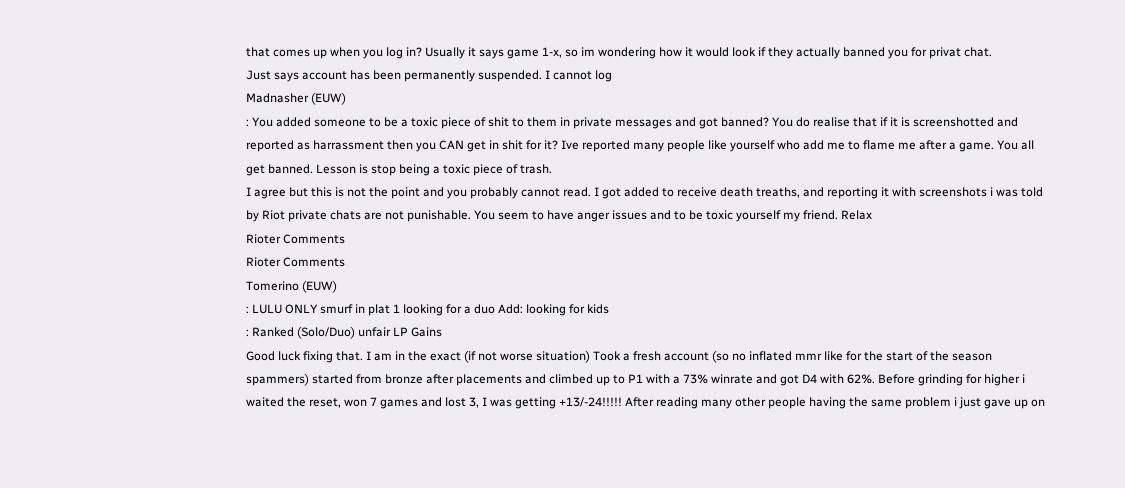that comes up when you log in? Usually it says game 1-x, so im wondering how it would look if they actually banned you for privat chat.
Just says account has been permanently suspended. I cannot log
Madnasher (EUW)
: You added someone to be a toxic piece of shit to them in private messages and got banned? You do realise that if it is screenshotted and reported as harrassment then you CAN get in shit for it? Ive reported many people like yourself who add me to flame me after a game. You all get banned. Lesson is stop being a toxic piece of trash.
I agree but this is not the point and you probably cannot read. I got added to receive death treaths, and reporting it with screenshots i was told by Riot private chats are not punishable. You seem to have anger issues and to be toxic yourself my friend. Relax
Rioter Comments
Rioter Comments
Tomerino (EUW)
: LULU ONLY smurf in plat 1 looking for a duo Add: looking for kids
: Ranked (Solo/Duo) unfair LP Gains
Good luck fixing that. I am in the exact (if not worse situation) Took a fresh account (so no inflated mmr like for the start of the season spammers) started from bronze after placements and climbed up to P1 with a 73% winrate and got D4 with 62%. Before grinding for higher i waited the reset, won 7 games and lost 3, I was getting +13/-24!!!!! After reading many other people having the same problem i just gave up on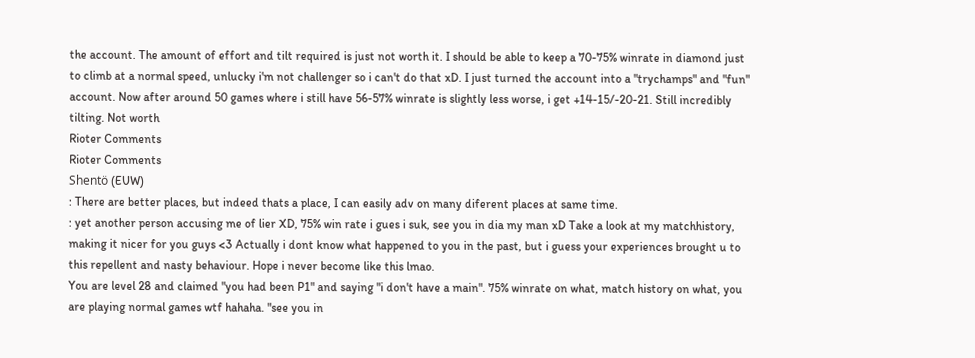the account. The amount of effort and tilt required is just not worth it. I should be able to keep a 70-75% winrate in diamond just to climb at a normal speed, unlucky i'm not challenger so i can't do that xD. I just turned the account into a "trychamps" and "fun" account. Now after around 50 games where i still have 56-57% winrate is slightly less worse, i get +14-15/-20-21. Still incredibly tilting. Not worth
Rioter Comments
Rioter Comments
Shentö (EUW)
: There are better places, but indeed thats a place, I can easily adv on many diferent places at same time.
: yet another person accusing me of lier XD, 75% win rate i gues i suk, see you in dia my man xD Take a look at my matchhistory, making it nicer for you guys <3 Actually i dont know what happened to you in the past, but i guess your experiences brought u to this repellent and nasty behaviour. Hope i never become like this lmao.
You are level 28 and claimed "you had been P1" and saying "i don't have a main". 75% winrate on what, match history on what, you are playing normal games wtf hahaha. "see you in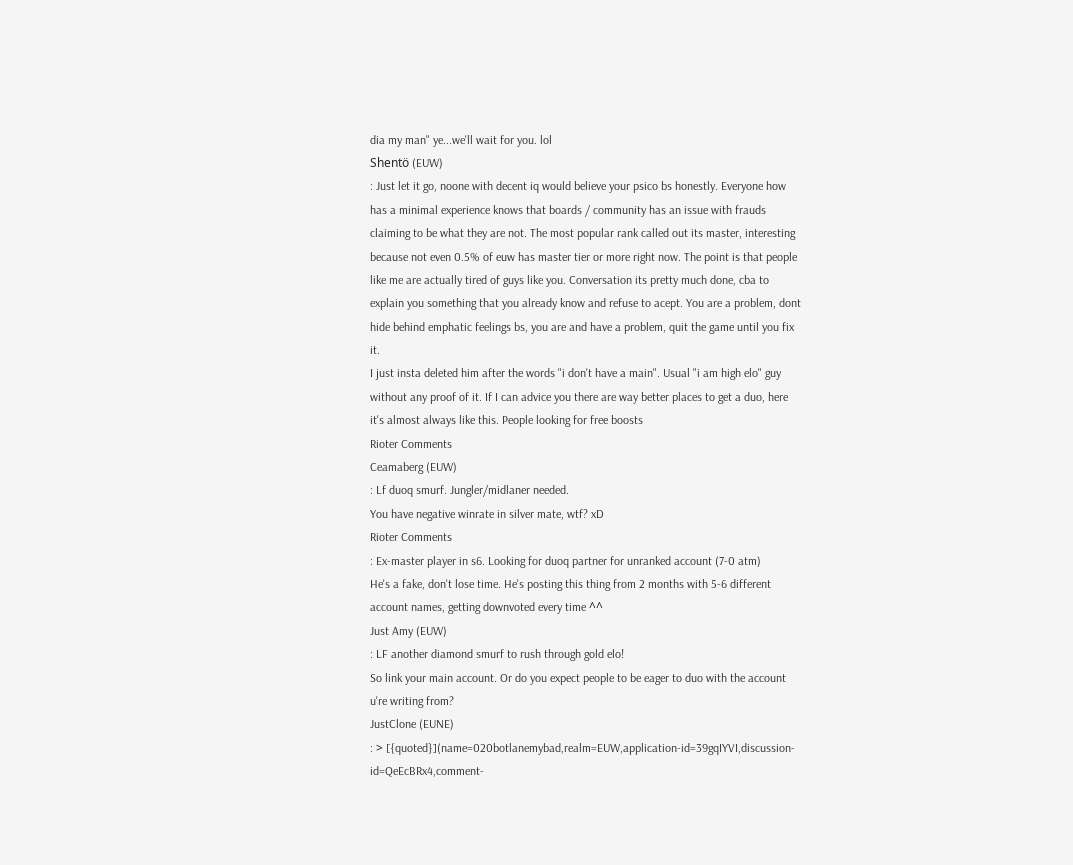dia my man" ye...we'll wait for you. lol
Shentö (EUW)
: Just let it go, noone with decent iq would believe your psico bs honestly. Everyone how has a minimal experience knows that boards / community has an issue with frauds claiming to be what they are not. The most popular rank called out its master, interesting because not even 0.5% of euw has master tier or more right now. The point is that people like me are actually tired of guys like you. Conversation its pretty much done, cba to explain you something that you already know and refuse to acept. You are a problem, dont hide behind emphatic feelings bs, you are and have a problem, quit the game until you fix it.
I just insta deleted him after the words "i don't have a main". Usual "i am high elo" guy without any proof of it. If I can advice you there are way better places to get a duo, here it's almost always like this. People looking for free boosts
Rioter Comments
Ceamaberg (EUW)
: Lf duoq smurf. Jungler/midlaner needed.
You have negative winrate in silver mate, wtf? xD
Rioter Comments
: Ex-master player in s6. Looking for duoq partner for unranked account (7-0 atm)
He's a fake, don't lose time. He's posting this thing from 2 months with 5-6 different account names, getting downvoted every time ^^
Just Amy (EUW)
: LF another diamond smurf to rush through gold elo!
So link your main account. Or do you expect people to be eager to duo with the account u're writing from?
JustClone (EUNE)
: > [{quoted}](name=020botlanemybad,realm=EUW,application-id=39gqIYVI,discussion-id=QeEcBRx4,comment-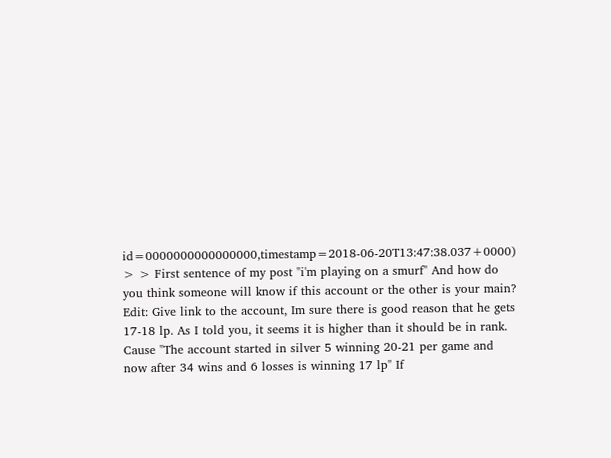id=0000000000000000,timestamp=2018-06-20T13:47:38.037+0000) > > First sentence of my post "i'm playing on a smurf" And how do you think someone will know if this account or the other is your main? Edit: Give link to the account, Im sure there is good reason that he gets 17-18 lp. As I told you, it seems it is higher than it should be in rank.
Cause "The account started in silver 5 winning 20-21 per game and now after 34 wins and 6 losses is winning 17 lp" If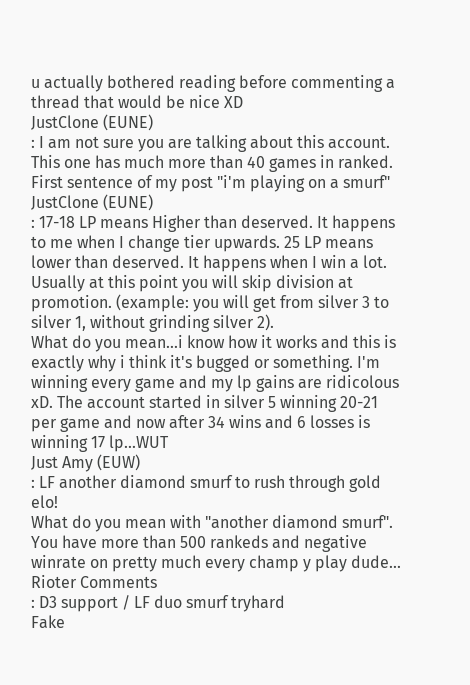u actually bothered reading before commenting a thread that would be nice XD
JustClone (EUNE)
: I am not sure you are talking about this account. This one has much more than 40 games in ranked.
First sentence of my post "i'm playing on a smurf"
JustClone (EUNE)
: 17-18 LP means Higher than deserved. It happens to me when I change tier upwards. 25 LP means lower than deserved. It happens when I win a lot. Usually at this point you will skip division at promotion. (example: you will get from silver 3 to silver 1, without grinding silver 2).
What do you mean...i know how it works and this is exactly why i think it's bugged or something. I'm winning every game and my lp gains are ridicolous xD. The account started in silver 5 winning 20-21 per game and now after 34 wins and 6 losses is winning 17 lp...WUT
Just Amy (EUW)
: LF another diamond smurf to rush through gold elo!
What do you mean with "another diamond smurf". You have more than 500 rankeds and negative winrate on pretty much every champ y play dude...
Rioter Comments
: D3 support / LF duo smurf tryhard
Fake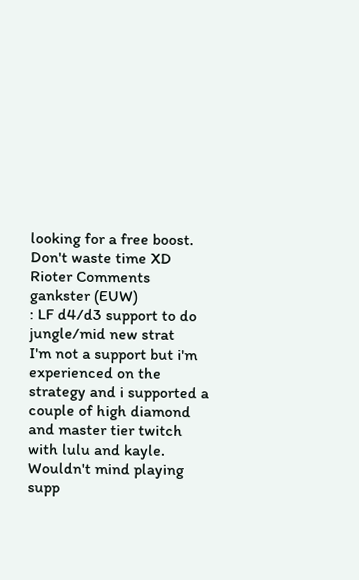looking for a free boost. Don't waste time XD
Rioter Comments
gankster (EUW)
: LF d4/d3 support to do jungle/mid new strat
I'm not a support but i'm experienced on the strategy and i supported a couple of high diamond and master tier twitch with lulu and kayle. Wouldn't mind playing supp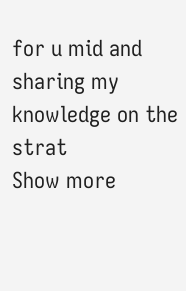for u mid and sharing my knowledge on the strat
Show more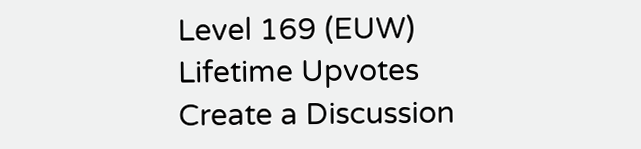Level 169 (EUW)
Lifetime Upvotes
Create a Discussion